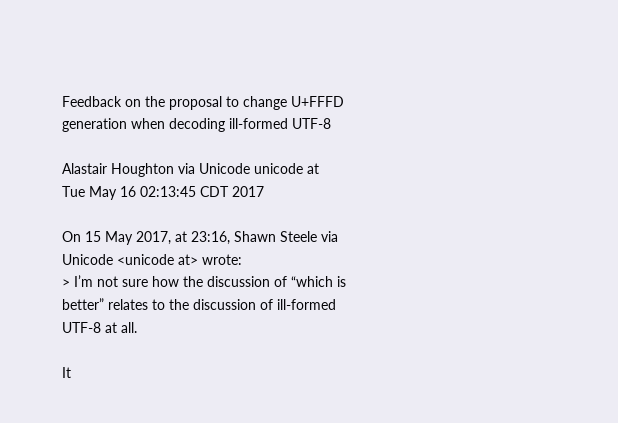Feedback on the proposal to change U+FFFD generation when decoding ill-formed UTF-8

Alastair Houghton via Unicode unicode at
Tue May 16 02:13:45 CDT 2017

On 15 May 2017, at 23:16, Shawn Steele via Unicode <unicode at> wrote:
> I’m not sure how the discussion of “which is better” relates to the discussion of ill-formed UTF-8 at all.

It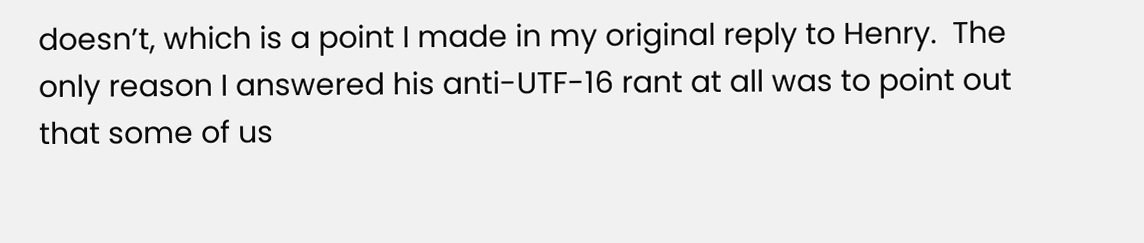doesn’t, which is a point I made in my original reply to Henry.  The only reason I answered his anti-UTF-16 rant at all was to point out that some of us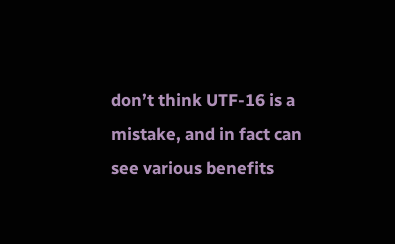don’t think UTF-16 is a mistake, and in fact can see various benefits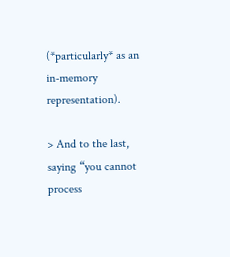(*particularly* as an in-memory representation).

> And to the last, saying “you cannot process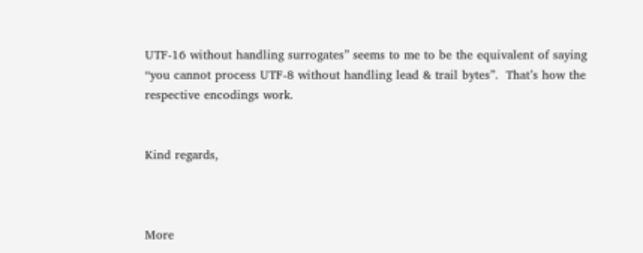UTF-16 without handling surrogates” seems to me to be the equivalent of saying “you cannot process UTF-8 without handling lead & trail bytes”.  That’s how the respective encodings work.


Kind regards,



More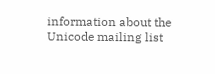information about the Unicode mailing list